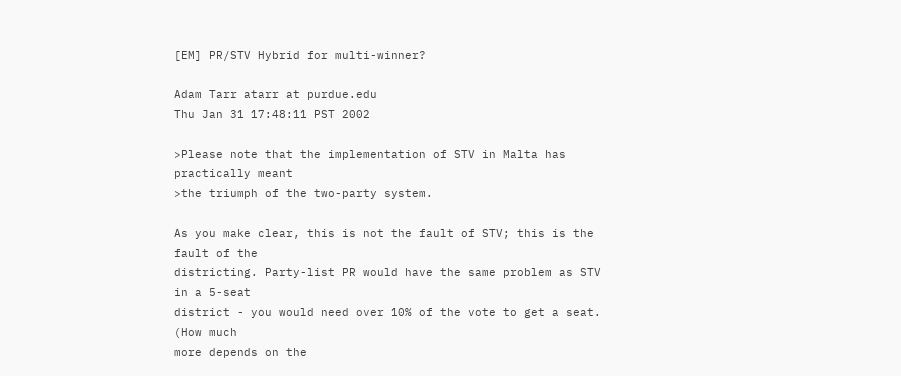[EM] PR/STV Hybrid for multi-winner?

Adam Tarr atarr at purdue.edu
Thu Jan 31 17:48:11 PST 2002

>Please note that the implementation of STV in Malta has practically meant
>the triumph of the two-party system.

As you make clear, this is not the fault of STV; this is the fault of the
districting. Party-list PR would have the same problem as STV in a 5-seat
district - you would need over 10% of the vote to get a seat.  (How much
more depends on the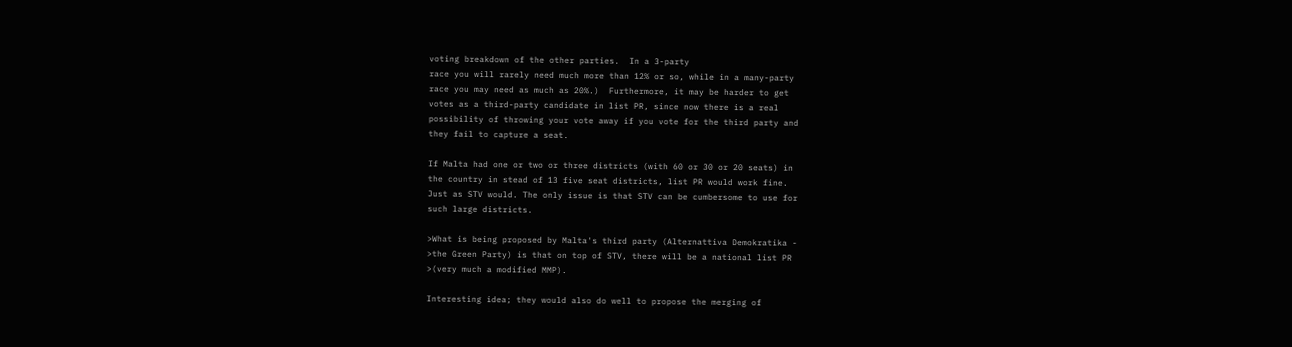voting breakdown of the other parties.  In a 3-party
race you will rarely need much more than 12% or so, while in a many-party
race you may need as much as 20%.)  Furthermore, it may be harder to get
votes as a third-party candidate in list PR, since now there is a real
possibility of throwing your vote away if you vote for the third party and
they fail to capture a seat.

If Malta had one or two or three districts (with 60 or 30 or 20 seats) in
the country in stead of 13 five seat districts, list PR would work fine.
Just as STV would. The only issue is that STV can be cumbersome to use for
such large districts.

>What is being proposed by Malta's third party (Alternattiva Demokratika -
>the Green Party) is that on top of STV, there will be a national list PR
>(very much a modified MMP).

Interesting idea; they would also do well to propose the merging of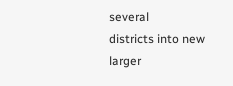several
districts into new larger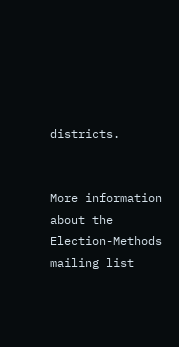districts.


More information about the Election-Methods mailing list